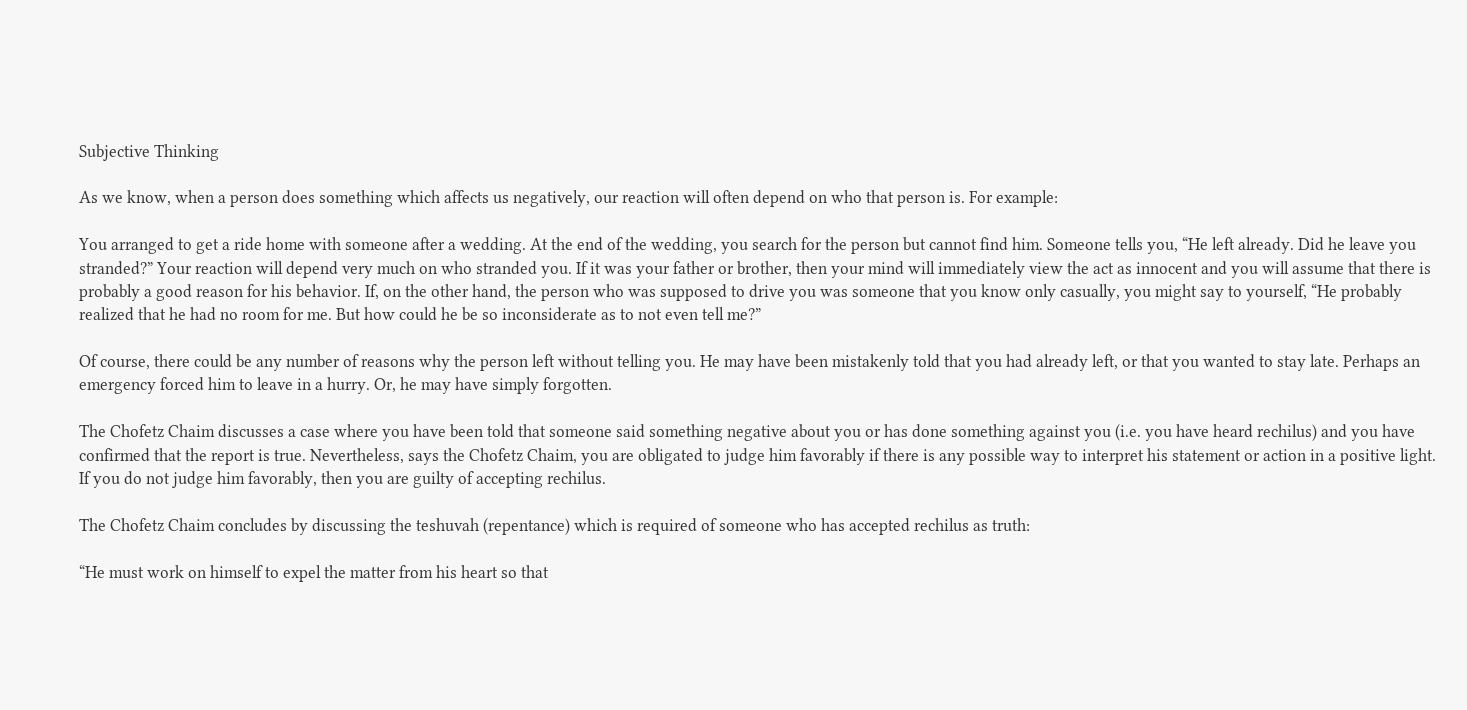Subjective Thinking

As we know, when a person does something which affects us negatively, our reaction will often depend on who that person is. For example:

You arranged to get a ride home with someone after a wedding. At the end of the wedding, you search for the person but cannot find him. Someone tells you, “He left already. Did he leave you stranded?” Your reaction will depend very much on who stranded you. If it was your father or brother, then your mind will immediately view the act as innocent and you will assume that there is probably a good reason for his behavior. If, on the other hand, the person who was supposed to drive you was someone that you know only casually, you might say to yourself, “He probably realized that he had no room for me. But how could he be so inconsiderate as to not even tell me?”

Of course, there could be any number of reasons why the person left without telling you. He may have been mistakenly told that you had already left, or that you wanted to stay late. Perhaps an emergency forced him to leave in a hurry. Or, he may have simply forgotten.

The Chofetz Chaim discusses a case where you have been told that someone said something negative about you or has done something against you (i.e. you have heard rechilus) and you have confirmed that the report is true. Nevertheless, says the Chofetz Chaim, you are obligated to judge him favorably if there is any possible way to interpret his statement or action in a positive light. If you do not judge him favorably, then you are guilty of accepting rechilus.

The Chofetz Chaim concludes by discussing the teshuvah (repentance) which is required of someone who has accepted rechilus as truth:

“He must work on himself to expel the matter from his heart so that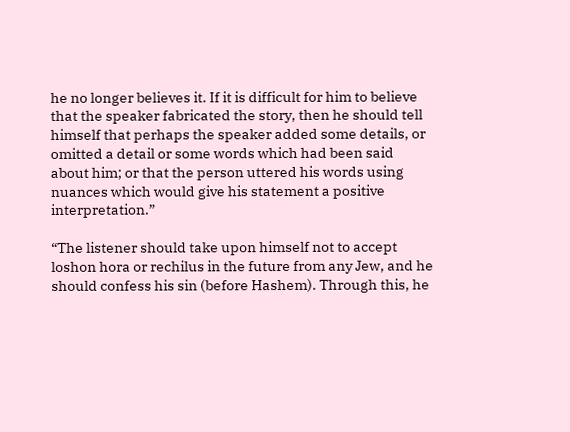he no longer believes it. If it is difficult for him to believe that the speaker fabricated the story, then he should tell himself that perhaps the speaker added some details, or omitted a detail or some words which had been said about him; or that the person uttered his words using nuances which would give his statement a positive interpretation.”

“The listener should take upon himself not to accept loshon hora or rechilus in the future from any Jew, and he should confess his sin (before Hashem). Through this, he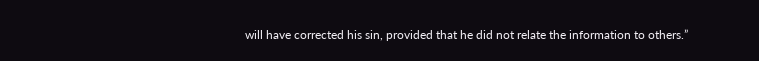will have corrected his sin, provided that he did not relate the information to others.”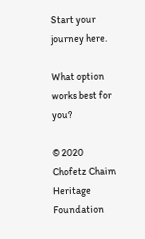Start your journey here.

What option works best for you?

© 2020 Chofetz Chaim Heritage Foundation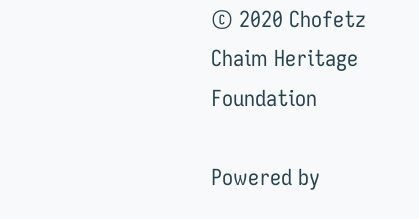© 2020 Chofetz Chaim Heritage Foundation

Powered by